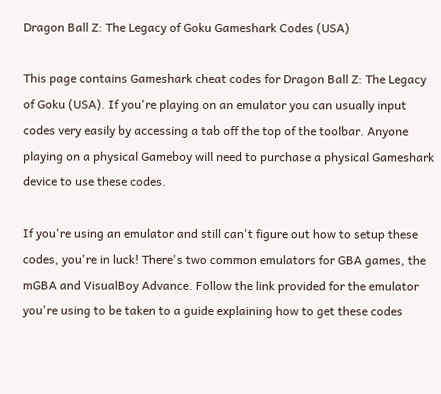Dragon Ball Z: The Legacy of Goku Gameshark Codes (USA)

This page contains Gameshark cheat codes for Dragon Ball Z: The Legacy of Goku (USA). If you're playing on an emulator you can usually input codes very easily by accessing a tab off the top of the toolbar. Anyone playing on a physical Gameboy will need to purchase a physical Gameshark device to use these codes.

If you're using an emulator and still can't figure out how to setup these codes, you're in luck! There's two common emulators for GBA games, the mGBA and VisualBoy Advance. Follow the link provided for the emulator you're using to be taken to a guide explaining how to get these codes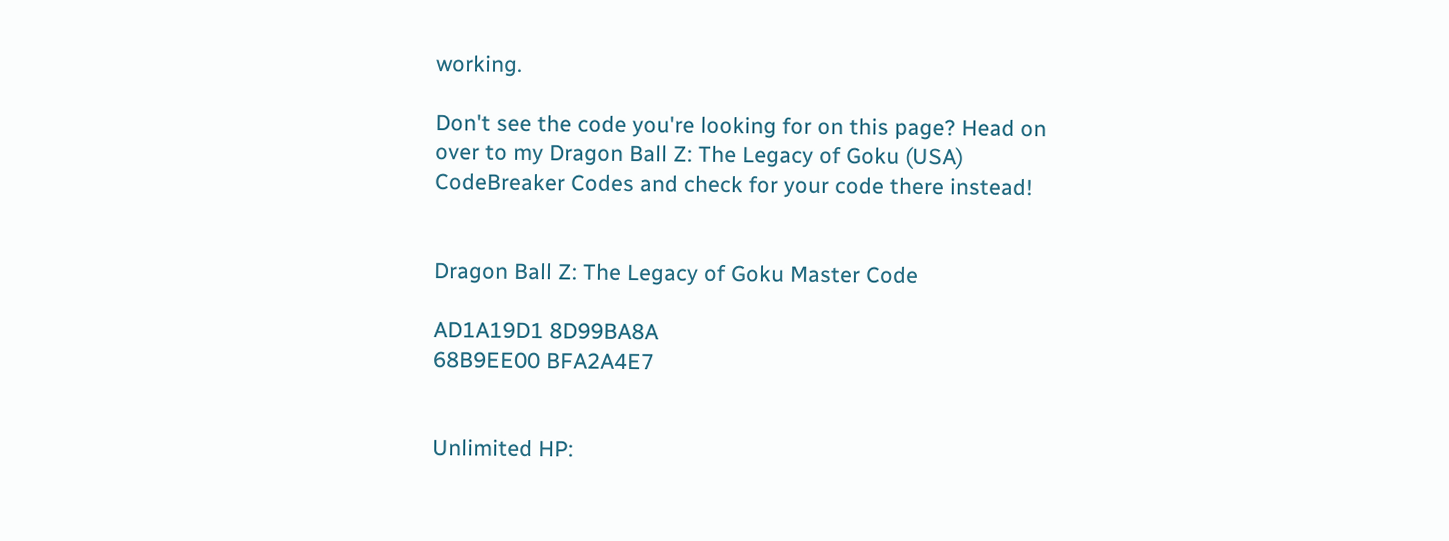working.

Don't see the code you're looking for on this page? Head on over to my Dragon Ball Z: The Legacy of Goku (USA) CodeBreaker Codes and check for your code there instead!


Dragon Ball Z: The Legacy of Goku Master Code

AD1A19D1 8D99BA8A
68B9EE00 BFA2A4E7


Unlimited HP: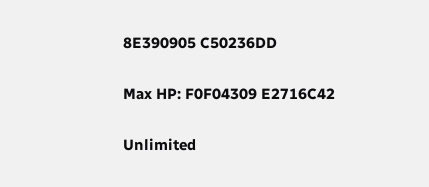8E390905 C50236DD

Max HP: F0F04309 E2716C42

Unlimited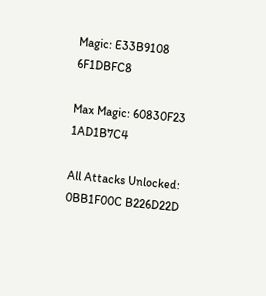Magic: E33B9108 6F1DBFC8

Max Magic: 60830F23 1AD1B7C4

All Attacks Unlocked: 0BB1F00C B226D22D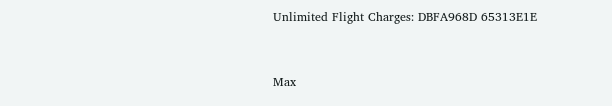Unlimited Flight Charges: DBFA968D 65313E1E



Max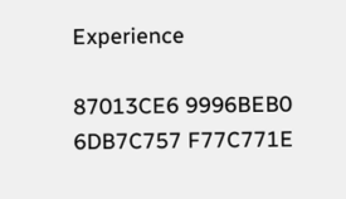Experience

87013CE6 9996BEB0
6DB7C757 F77C771E